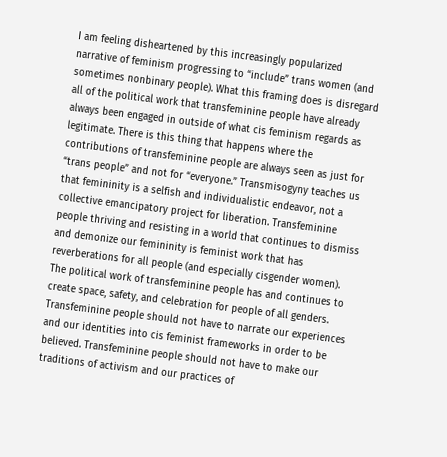I am feeling disheartened by this increasingly popularized narrative of feminism progressing to “include” trans women (and sometimes nonbinary people). What this framing does is disregard all of the political work that transfeminine people have already always been engaged in outside of what cis feminism regards as legitimate. There is this thing that happens where the contributions of transfeminine people are always seen as just for “trans people” and not for “everyone.” Transmisogyny teaches us that femininity is a selfish and individualistic endeavor, not a collective emancipatory project for liberation. Transfeminine people thriving and resisting in a world that continues to dismiss and demonize our femininity is feminist work that has reverberations for all people (and especially cisgender women). The political work of transfeminine people has and continues to create space, safety, and celebration for people of all genders. Transfeminine people should not have to narrate our experiences and our identities into cis feminist frameworks in order to be believed. Transfeminine people should not have to make our traditions of activism and our practices of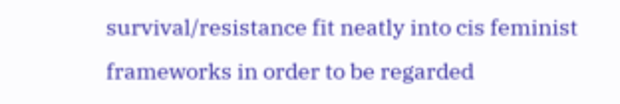survival/resistance fit neatly into cis feminist frameworks in order to be regarded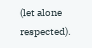(let alone respected).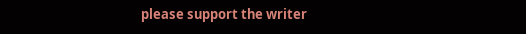please support the writer